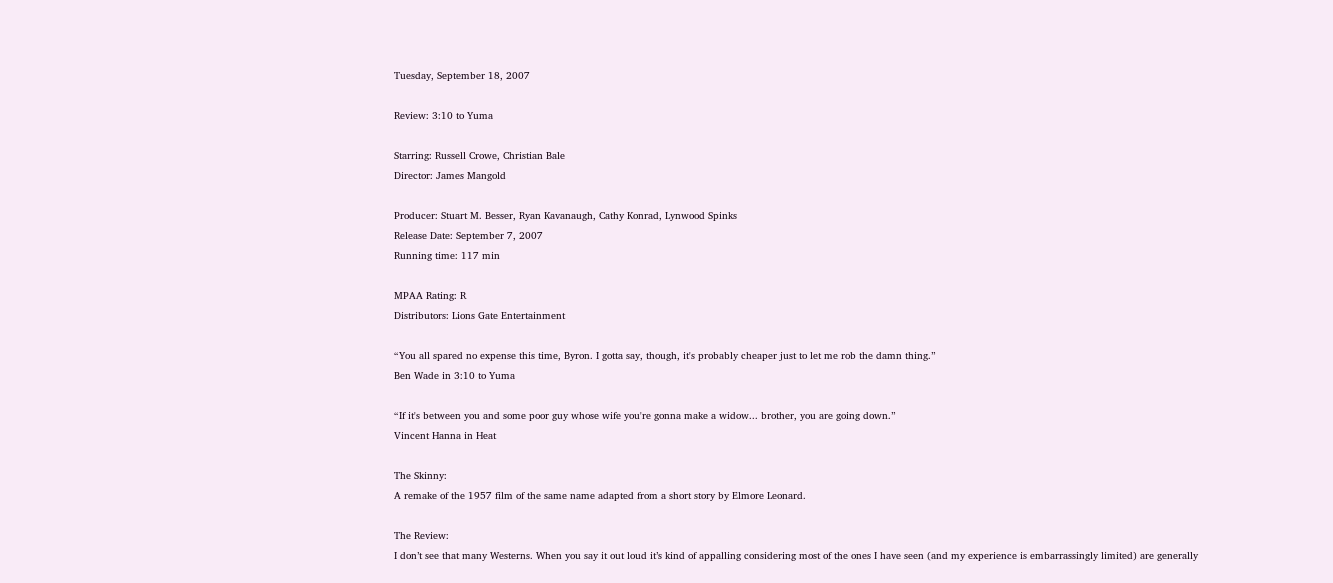Tuesday, September 18, 2007

Review: 3:10 to Yuma

Starring: Russell Crowe, Christian Bale
Director: James Mangold

Producer: Stuart M. Besser, Ryan Kavanaugh, Cathy Konrad, Lynwood Spinks
Release Date: September 7, 2007
Running time: 117 min

MPAA Rating: R
Distributors: Lions Gate Entertainment

“You all spared no expense this time, Byron. I gotta say, though, it's probably cheaper just to let me rob the damn thing.”
Ben Wade in 3:10 to Yuma

“If it's between you and some poor guy whose wife you're gonna make a widow... brother, you are going down.”
Vincent Hanna in Heat

The Skinny:
A remake of the 1957 film of the same name adapted from a short story by Elmore Leonard.

The Review:
I don’t see that many Westerns. When you say it out loud it’s kind of appalling considering most of the ones I have seen (and my experience is embarrassingly limited) are generally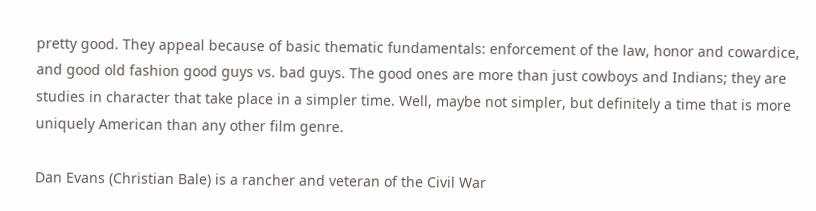pretty good. They appeal because of basic thematic fundamentals: enforcement of the law, honor and cowardice, and good old fashion good guys vs. bad guys. The good ones are more than just cowboys and Indians; they are studies in character that take place in a simpler time. Well, maybe not simpler, but definitely a time that is more uniquely American than any other film genre.

Dan Evans (Christian Bale) is a rancher and veteran of the Civil War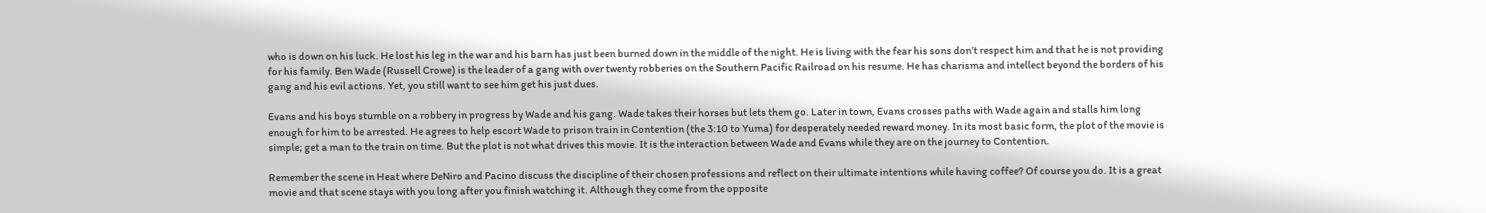who is down on his luck. He lost his leg in the war and his barn has just been burned down in the middle of the night. He is living with the fear his sons don’t respect him and that he is not providing for his family. Ben Wade (Russell Crowe) is the leader of a gang with over twenty robberies on the Southern Pacific Railroad on his resume. He has charisma and intellect beyond the borders of his gang and his evil actions. Yet, you still want to see him get his just dues.

Evans and his boys stumble on a robbery in progress by Wade and his gang. Wade takes their horses but lets them go. Later in town, Evans crosses paths with Wade again and stalls him long enough for him to be arrested. He agrees to help escort Wade to prison train in Contention (the 3:10 to Yuma) for desperately needed reward money. In its most basic form, the plot of the movie is simple; get a man to the train on time. But the plot is not what drives this movie. It is the interaction between Wade and Evans while they are on the journey to Contention.

Remember the scene in Heat where DeNiro and Pacino discuss the discipline of their chosen professions and reflect on their ultimate intentions while having coffee? Of course you do. It is a great movie and that scene stays with you long after you finish watching it. Although they come from the opposite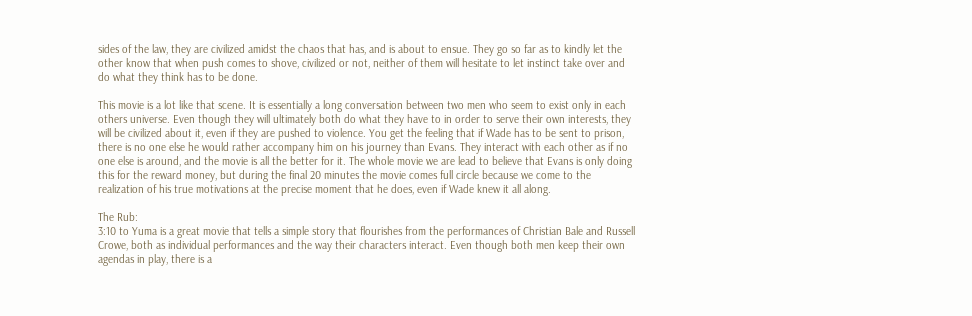sides of the law, they are civilized amidst the chaos that has, and is about to ensue. They go so far as to kindly let the other know that when push comes to shove, civilized or not, neither of them will hesitate to let instinct take over and do what they think has to be done.

This movie is a lot like that scene. It is essentially a long conversation between two men who seem to exist only in each others universe. Even though they will ultimately both do what they have to in order to serve their own interests, they will be civilized about it, even if they are pushed to violence. You get the feeling that if Wade has to be sent to prison, there is no one else he would rather accompany him on his journey than Evans. They interact with each other as if no one else is around, and the movie is all the better for it. The whole movie we are lead to believe that Evans is only doing this for the reward money, but during the final 20 minutes the movie comes full circle because we come to the realization of his true motivations at the precise moment that he does, even if Wade knew it all along.

The Rub:
3:10 to Yuma is a great movie that tells a simple story that flourishes from the performances of Christian Bale and Russell Crowe, both as individual performances and the way their characters interact. Even though both men keep their own agendas in play, there is a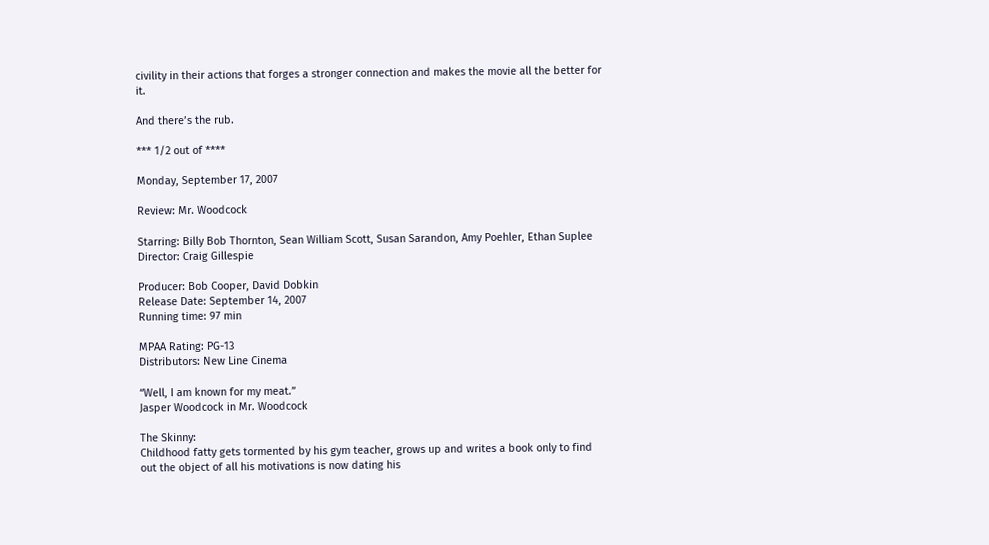civility in their actions that forges a stronger connection and makes the movie all the better for it.

And there’s the rub.

*** 1/2 out of ****

Monday, September 17, 2007

Review: Mr. Woodcock

Starring: Billy Bob Thornton, Sean William Scott, Susan Sarandon, Amy Poehler, Ethan Suplee
Director: Craig Gillespie

Producer: Bob Cooper, David Dobkin
Release Date: September 14, 2007
Running time: 97 min

MPAA Rating: PG-13
Distributors: New Line Cinema

“Well, I am known for my meat.”
Jasper Woodcock in Mr. Woodcock

The Skinny:
Childhood fatty gets tormented by his gym teacher, grows up and writes a book only to find out the object of all his motivations is now dating his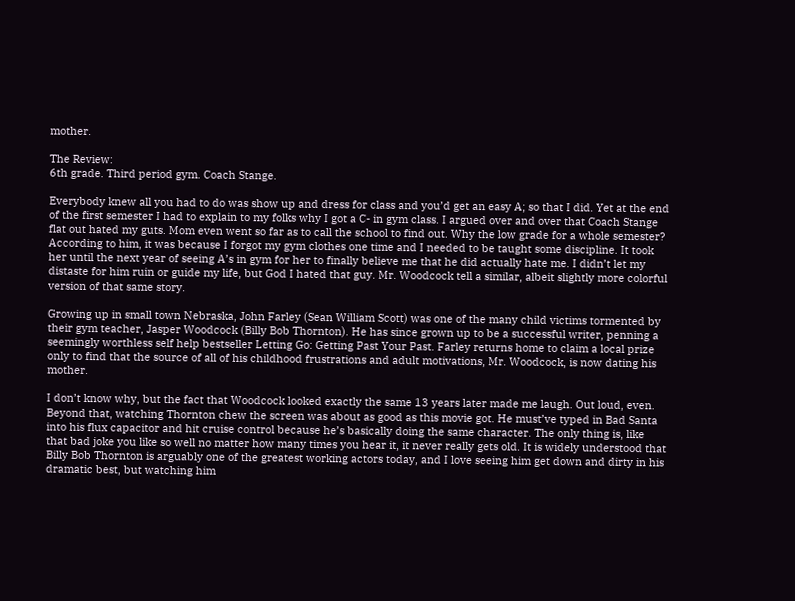mother.

The Review:
6th grade. Third period gym. Coach Stange.

Everybody knew all you had to do was show up and dress for class and you’d get an easy A; so that I did. Yet at the end of the first semester I had to explain to my folks why I got a C- in gym class. I argued over and over that Coach Stange flat out hated my guts. Mom even went so far as to call the school to find out. Why the low grade for a whole semester? According to him, it was because I forgot my gym clothes one time and I needed to be taught some discipline. It took her until the next year of seeing A’s in gym for her to finally believe me that he did actually hate me. I didn’t let my distaste for him ruin or guide my life, but God I hated that guy. Mr. Woodcock tell a similar, albeit slightly more colorful version of that same story.

Growing up in small town Nebraska, John Farley (Sean William Scott) was one of the many child victims tormented by their gym teacher, Jasper Woodcock (Billy Bob Thornton). He has since grown up to be a successful writer, penning a seemingly worthless self help bestseller Letting Go: Getting Past Your Past. Farley returns home to claim a local prize only to find that the source of all of his childhood frustrations and adult motivations, Mr. Woodcock, is now dating his mother.

I don’t know why, but the fact that Woodcock looked exactly the same 13 years later made me laugh. Out loud, even. Beyond that, watching Thornton chew the screen was about as good as this movie got. He must’ve typed in Bad Santa into his flux capacitor and hit cruise control because he’s basically doing the same character. The only thing is, like that bad joke you like so well no matter how many times you hear it, it never really gets old. It is widely understood that Billy Bob Thornton is arguably one of the greatest working actors today, and I love seeing him get down and dirty in his dramatic best, but watching him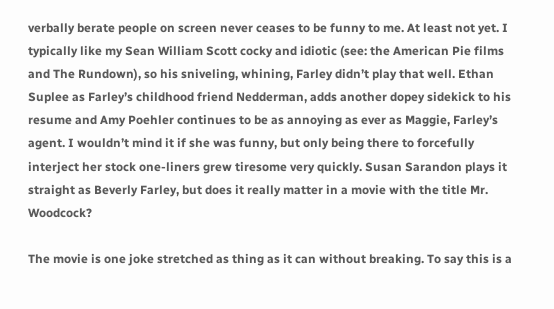verbally berate people on screen never ceases to be funny to me. At least not yet. I typically like my Sean William Scott cocky and idiotic (see: the American Pie films and The Rundown), so his sniveling, whining, Farley didn’t play that well. Ethan Suplee as Farley’s childhood friend Nedderman, adds another dopey sidekick to his resume and Amy Poehler continues to be as annoying as ever as Maggie, Farley’s agent. I wouldn’t mind it if she was funny, but only being there to forcefully interject her stock one-liners grew tiresome very quickly. Susan Sarandon plays it straight as Beverly Farley, but does it really matter in a movie with the title Mr. Woodcock?

The movie is one joke stretched as thing as it can without breaking. To say this is a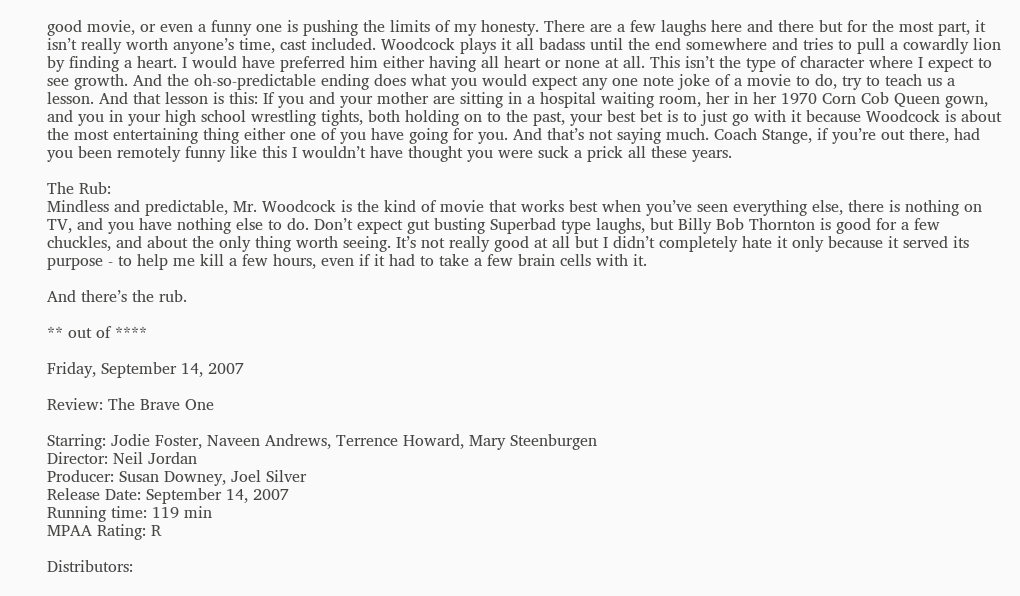good movie, or even a funny one is pushing the limits of my honesty. There are a few laughs here and there but for the most part, it isn’t really worth anyone’s time, cast included. Woodcock plays it all badass until the end somewhere and tries to pull a cowardly lion by finding a heart. I would have preferred him either having all heart or none at all. This isn’t the type of character where I expect to see growth. And the oh-so-predictable ending does what you would expect any one note joke of a movie to do, try to teach us a lesson. And that lesson is this: If you and your mother are sitting in a hospital waiting room, her in her 1970 Corn Cob Queen gown, and you in your high school wrestling tights, both holding on to the past, your best bet is to just go with it because Woodcock is about the most entertaining thing either one of you have going for you. And that’s not saying much. Coach Stange, if you’re out there, had you been remotely funny like this I wouldn’t have thought you were suck a prick all these years.

The Rub:
Mindless and predictable, Mr. Woodcock is the kind of movie that works best when you’ve seen everything else, there is nothing on TV, and you have nothing else to do. Don’t expect gut busting Superbad type laughs, but Billy Bob Thornton is good for a few chuckles, and about the only thing worth seeing. It’s not really good at all but I didn’t completely hate it only because it served its purpose - to help me kill a few hours, even if it had to take a few brain cells with it.

And there’s the rub.

** out of ****

Friday, September 14, 2007

Review: The Brave One

Starring: Jodie Foster, Naveen Andrews, Terrence Howard, Mary Steenburgen
Director: Neil Jordan
Producer: Susan Downey, Joel Silver
Release Date: September 14, 2007
Running time: 119 min
MPAA Rating: R

Distributors: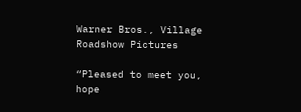Warner Bros., Village Roadshow Pictures

“Pleased to meet you, hope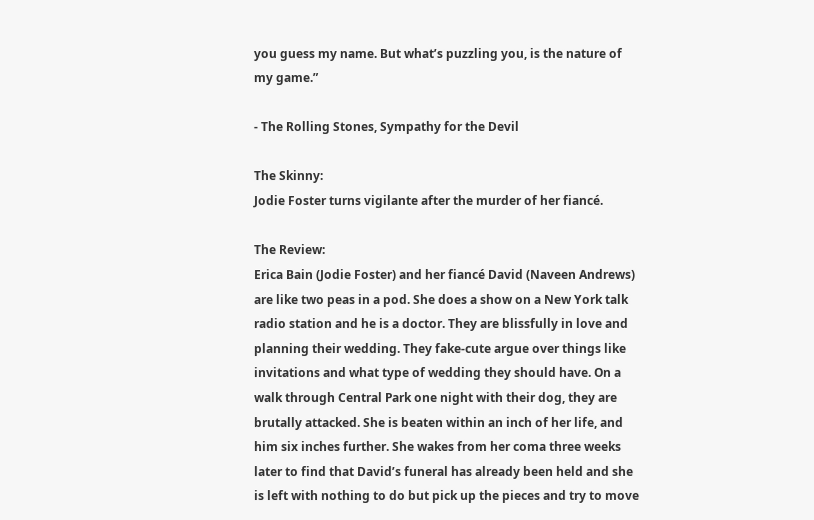you guess my name. But what’s puzzling you, is the nature of my game.”

- The Rolling Stones, Sympathy for the Devil

The Skinny:
Jodie Foster turns vigilante after the murder of her fiancé.

The Review:
Erica Bain (Jodie Foster) and her fiancé David (Naveen Andrews) are like two peas in a pod. She does a show on a New York talk radio station and he is a doctor. They are blissfully in love and planning their wedding. They fake-cute argue over things like invitations and what type of wedding they should have. On a walk through Central Park one night with their dog, they are brutally attacked. She is beaten within an inch of her life, and him six inches further. She wakes from her coma three weeks later to find that David’s funeral has already been held and she is left with nothing to do but pick up the pieces and try to move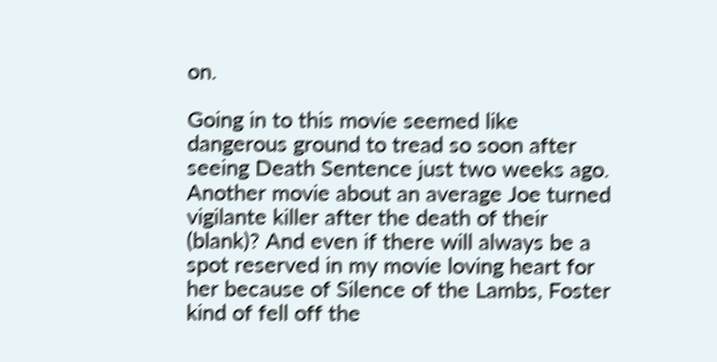on.

Going in to this movie seemed like dangerous ground to tread so soon after seeing Death Sentence just two weeks ago. Another movie about an average Joe turned vigilante killer after the death of their (blank)? And even if there will always be a spot reserved in my movie loving heart for her because of Silence of the Lambs, Foster kind of fell off the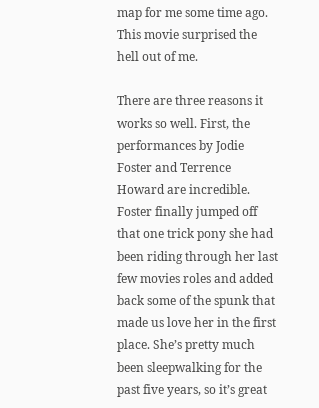map for me some time ago. This movie surprised the hell out of me.

There are three reasons it works so well. First, the performances by Jodie Foster and Terrence Howard are incredible. Foster finally jumped off that one trick pony she had been riding through her last few movies roles and added back some of the spunk that made us love her in the first place. She’s pretty much been sleepwalking for the past five years, so it’s great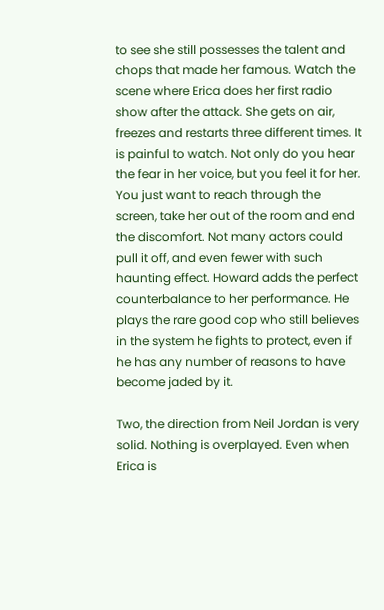to see she still possesses the talent and chops that made her famous. Watch the scene where Erica does her first radio show after the attack. She gets on air, freezes and restarts three different times. It is painful to watch. Not only do you hear the fear in her voice, but you feel it for her. You just want to reach through the screen, take her out of the room and end the discomfort. Not many actors could pull it off, and even fewer with such haunting effect. Howard adds the perfect counterbalance to her performance. He plays the rare good cop who still believes in the system he fights to protect, even if he has any number of reasons to have become jaded by it.

Two, the direction from Neil Jordan is very solid. Nothing is overplayed. Even when Erica is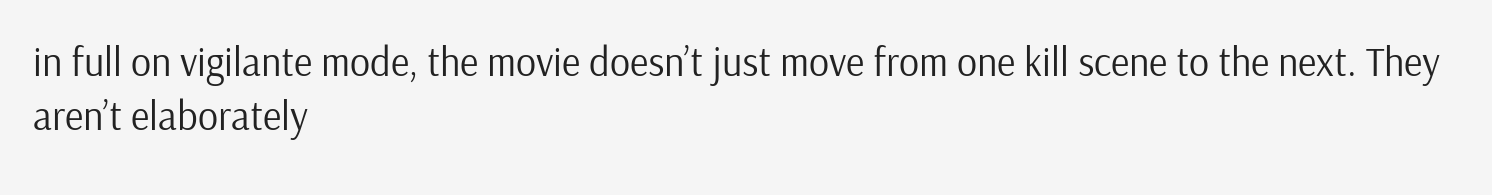in full on vigilante mode, the movie doesn’t just move from one kill scene to the next. They aren’t elaborately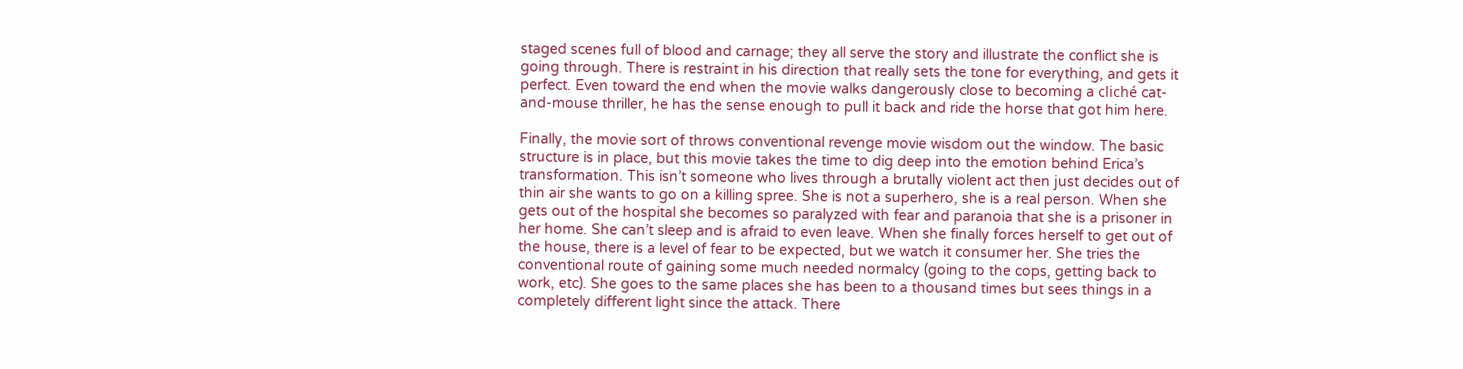staged scenes full of blood and carnage; they all serve the story and illustrate the conflict she is going through. There is restraint in his direction that really sets the tone for everything, and gets it perfect. Even toward the end when the movie walks dangerously close to becoming a cliché cat-and-mouse thriller, he has the sense enough to pull it back and ride the horse that got him here.

Finally, the movie sort of throws conventional revenge movie wisdom out the window. The basic structure is in place, but this movie takes the time to dig deep into the emotion behind Erica’s transformation. This isn’t someone who lives through a brutally violent act then just decides out of thin air she wants to go on a killing spree. She is not a superhero, she is a real person. When she gets out of the hospital she becomes so paralyzed with fear and paranoia that she is a prisoner in her home. She can’t sleep and is afraid to even leave. When she finally forces herself to get out of the house, there is a level of fear to be expected, but we watch it consumer her. She tries the conventional route of gaining some much needed normalcy (going to the cops, getting back to work, etc). She goes to the same places she has been to a thousand times but sees things in a completely different light since the attack. There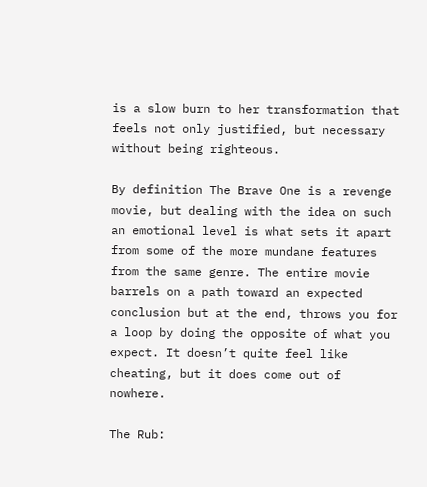is a slow burn to her transformation that feels not only justified, but necessary without being righteous.

By definition The Brave One is a revenge movie, but dealing with the idea on such an emotional level is what sets it apart from some of the more mundane features from the same genre. The entire movie barrels on a path toward an expected conclusion but at the end, throws you for a loop by doing the opposite of what you expect. It doesn’t quite feel like cheating, but it does come out of nowhere.

The Rub: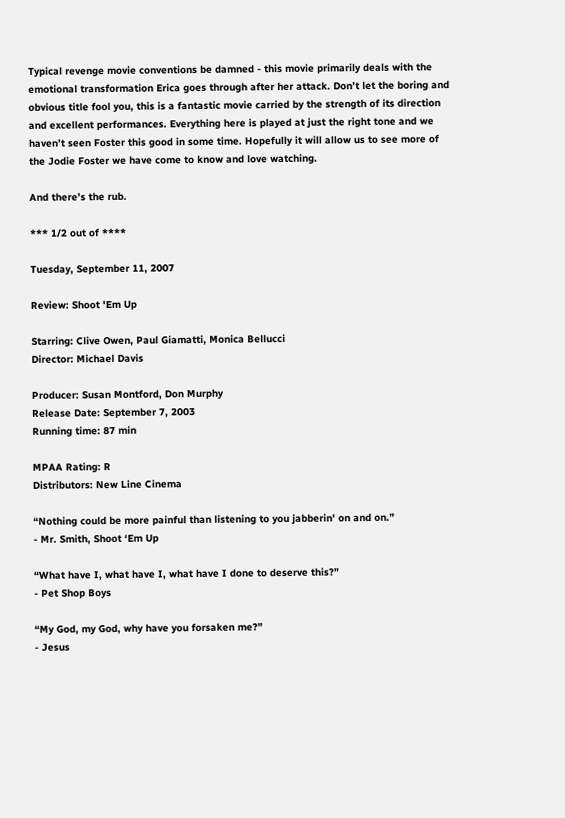Typical revenge movie conventions be damned - this movie primarily deals with the emotional transformation Erica goes through after her attack. Don’t let the boring and obvious title fool you, this is a fantastic movie carried by the strength of its direction and excellent performances. Everything here is played at just the right tone and we haven’t seen Foster this good in some time. Hopefully it will allow us to see more of the Jodie Foster we have come to know and love watching.

And there’s the rub.

*** 1/2 out of ****

Tuesday, September 11, 2007

Review: Shoot 'Em Up

Starring: Clive Owen, Paul Giamatti, Monica Bellucci
Director: Michael Davis

Producer: Susan Montford, Don Murphy
Release Date: September 7, 2003
Running time: 87 min

MPAA Rating: R
Distributors: New Line Cinema

“Nothing could be more painful than listening to you jabberin' on and on.”
- Mr. Smith, Shoot ‘Em Up

“What have I, what have I, what have I done to deserve this?”
- Pet Shop Boys

“My God, my God, why have you forsaken me?”
- Jesus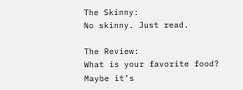The Skinny:
No skinny. Just read.

The Review:
What is your favorite food?
Maybe it’s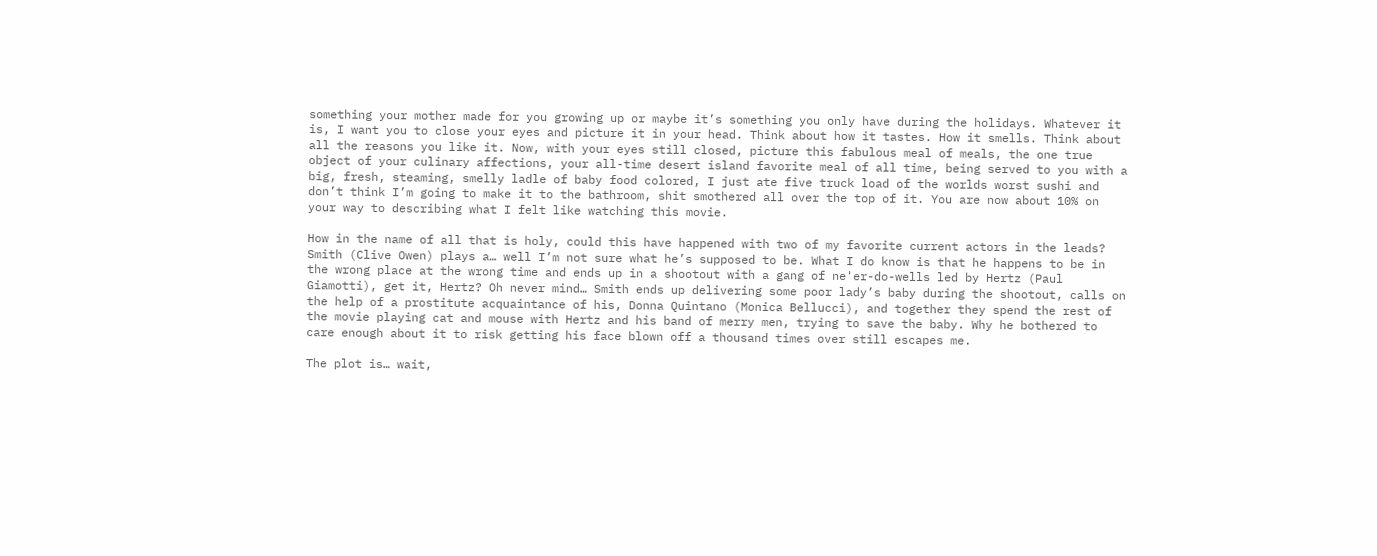something your mother made for you growing up or maybe it’s something you only have during the holidays. Whatever it is, I want you to close your eyes and picture it in your head. Think about how it tastes. How it smells. Think about all the reasons you like it. Now, with your eyes still closed, picture this fabulous meal of meals, the one true object of your culinary affections, your all-time desert island favorite meal of all time, being served to you with a big, fresh, steaming, smelly ladle of baby food colored, I just ate five truck load of the worlds worst sushi and don’t think I’m going to make it to the bathroom, shit smothered all over the top of it. You are now about 10% on your way to describing what I felt like watching this movie.

How in the name of all that is holy, could this have happened with two of my favorite current actors in the leads? Smith (Clive Owen) plays a… well I’m not sure what he’s supposed to be. What I do know is that he happens to be in the wrong place at the wrong time and ends up in a shootout with a gang of ne'er-do-wells led by Hertz (Paul Giamotti), get it, Hertz? Oh never mind… Smith ends up delivering some poor lady’s baby during the shootout, calls on the help of a prostitute acquaintance of his, Donna Quintano (Monica Bellucci), and together they spend the rest of the movie playing cat and mouse with Hertz and his band of merry men, trying to save the baby. Why he bothered to care enough about it to risk getting his face blown off a thousand times over still escapes me.

The plot is… wait,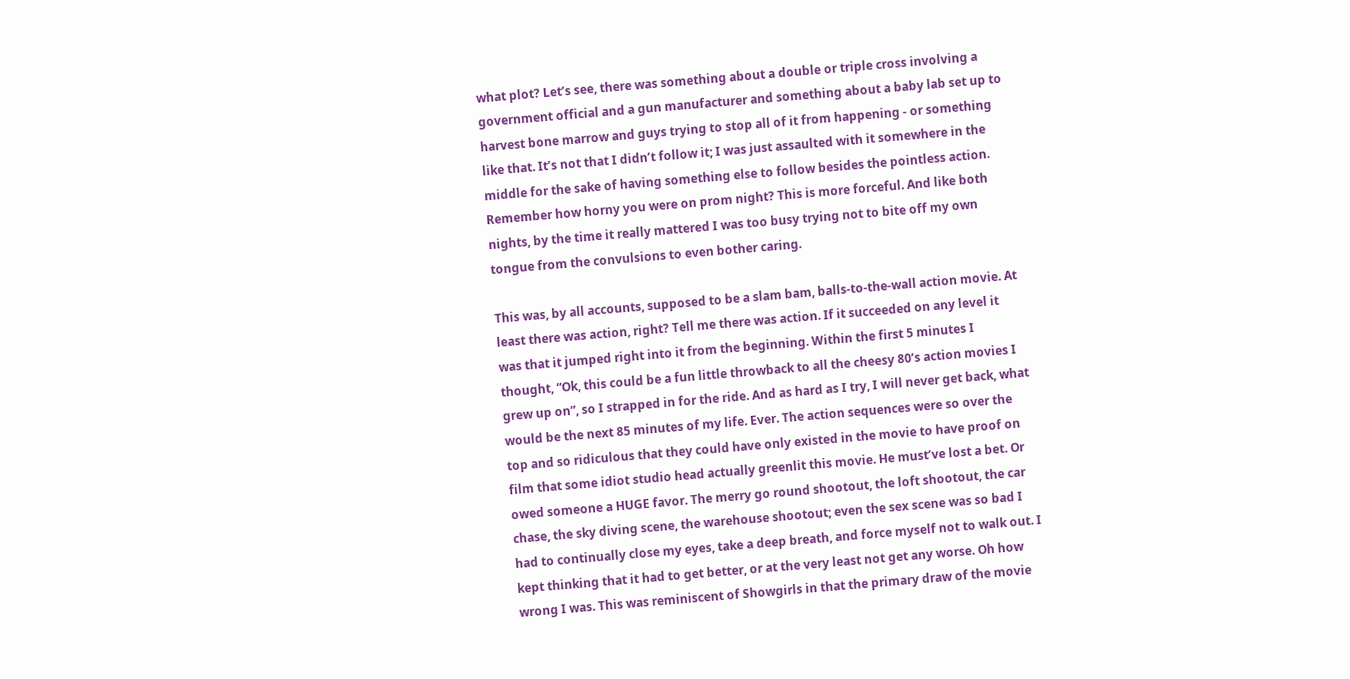what plot? Let’s see, there was something about a double or triple cross involving a government official and a gun manufacturer and something about a baby lab set up to harvest bone marrow and guys trying to stop all of it from happening - or something like that. It’s not that I didn’t follow it; I was just assaulted with it somewhere in the middle for the sake of having something else to follow besides the pointless action. Remember how horny you were on prom night? This is more forceful. And like both nights, by the time it really mattered I was too busy trying not to bite off my own tongue from the convulsions to even bother caring.

This was, by all accounts, supposed to be a slam bam, balls-to-the-wall action movie. At least there was action, right? Tell me there was action. If it succeeded on any level it was that it jumped right into it from the beginning. Within the first 5 minutes I thought, “Ok, this could be a fun little throwback to all the cheesy 80’s action movies I grew up on”, so I strapped in for the ride. And as hard as I try, I will never get back, what would be the next 85 minutes of my life. Ever. The action sequences were so over the top and so ridiculous that they could have only existed in the movie to have proof on film that some idiot studio head actually greenlit this movie. He must’ve lost a bet. Or owed someone a HUGE favor. The merry go round shootout, the loft shootout, the car chase, the sky diving scene, the warehouse shootout; even the sex scene was so bad I had to continually close my eyes, take a deep breath, and force myself not to walk out. I kept thinking that it had to get better, or at the very least not get any worse. Oh how wrong I was. This was reminiscent of Showgirls in that the primary draw of the movie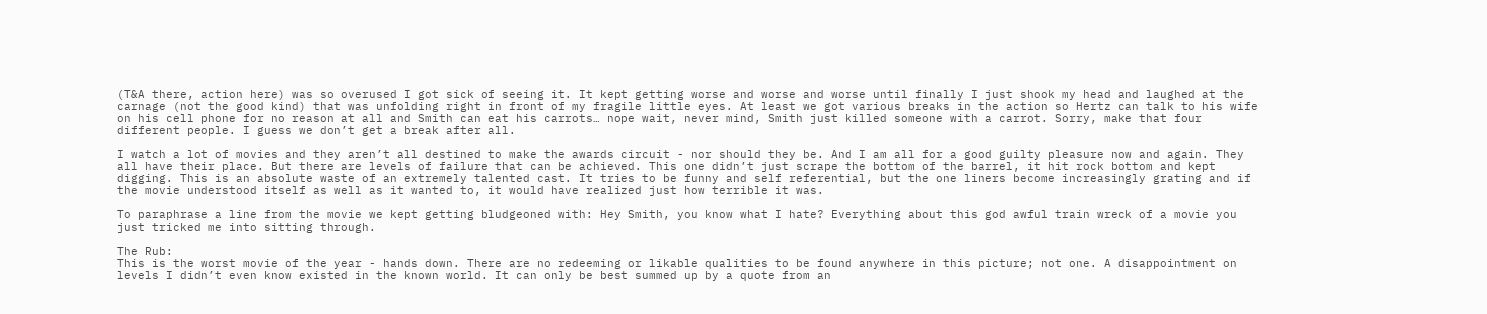(T&A there, action here) was so overused I got sick of seeing it. It kept getting worse and worse and worse until finally I just shook my head and laughed at the carnage (not the good kind) that was unfolding right in front of my fragile little eyes. At least we got various breaks in the action so Hertz can talk to his wife on his cell phone for no reason at all and Smith can eat his carrots… nope wait, never mind, Smith just killed someone with a carrot. Sorry, make that four different people. I guess we don’t get a break after all.

I watch a lot of movies and they aren’t all destined to make the awards circuit - nor should they be. And I am all for a good guilty pleasure now and again. They all have their place. But there are levels of failure that can be achieved. This one didn’t just scrape the bottom of the barrel, it hit rock bottom and kept digging. This is an absolute waste of an extremely talented cast. It tries to be funny and self referential, but the one liners become increasingly grating and if the movie understood itself as well as it wanted to, it would have realized just how terrible it was.

To paraphrase a line from the movie we kept getting bludgeoned with: Hey Smith, you know what I hate? Everything about this god awful train wreck of a movie you just tricked me into sitting through.

The Rub:
This is the worst movie of the year - hands down. There are no redeeming or likable qualities to be found anywhere in this picture; not one. A disappointment on levels I didn’t even know existed in the known world. It can only be best summed up by a quote from an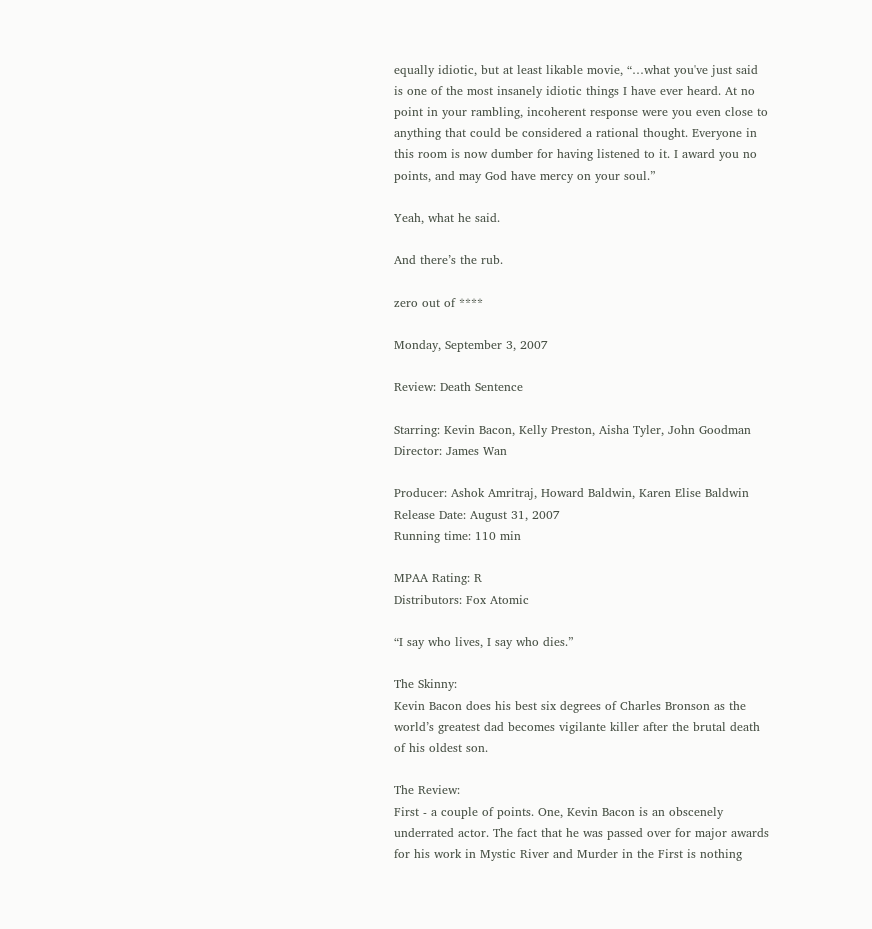equally idiotic, but at least likable movie, “…what you've just said is one of the most insanely idiotic things I have ever heard. At no point in your rambling, incoherent response were you even close to anything that could be considered a rational thought. Everyone in this room is now dumber for having listened to it. I award you no points, and may God have mercy on your soul.”

Yeah, what he said.

And there’s the rub.

zero out of ****

Monday, September 3, 2007

Review: Death Sentence

Starring: Kevin Bacon, Kelly Preston, Aisha Tyler, John Goodman
Director: James Wan

Producer: Ashok Amritraj, Howard Baldwin, Karen Elise Baldwin
Release Date: August 31, 2007
Running time: 110 min

MPAA Rating: R
Distributors: Fox Atomic

“I say who lives, I say who dies.”

The Skinny:
Kevin Bacon does his best six degrees of Charles Bronson as the world’s greatest dad becomes vigilante killer after the brutal death of his oldest son.

The Review:
First - a couple of points. One, Kevin Bacon is an obscenely underrated actor. The fact that he was passed over for major awards for his work in Mystic River and Murder in the First is nothing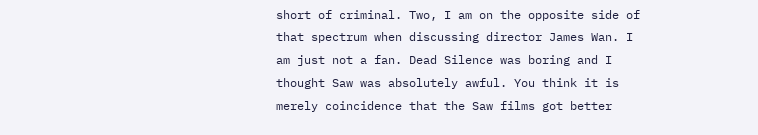short of criminal. Two, I am on the opposite side of that spectrum when discussing director James Wan. I am just not a fan. Dead Silence was boring and I thought Saw was absolutely awful. You think it is merely coincidence that the Saw films got better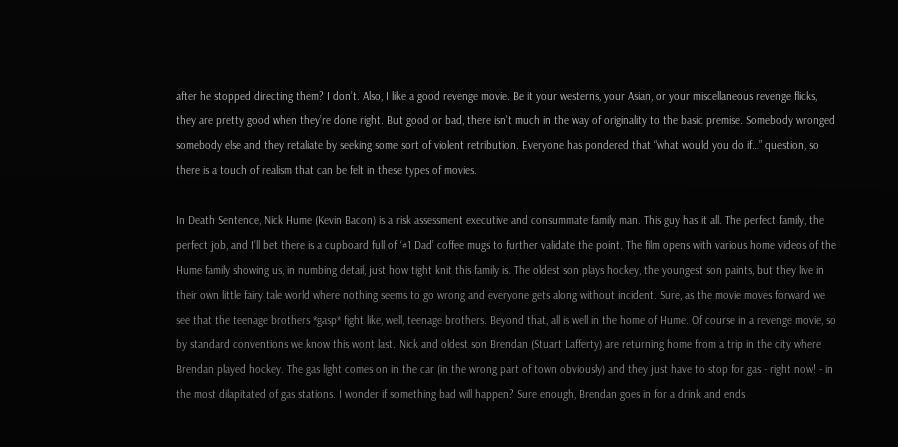after he stopped directing them? I don’t. Also, I like a good revenge movie. Be it your westerns, your Asian, or your miscellaneous revenge flicks, they are pretty good when they’re done right. But good or bad, there isn’t much in the way of originality to the basic premise. Somebody wronged somebody else and they retaliate by seeking some sort of violent retribution. Everyone has pondered that “what would you do if…” question, so there is a touch of realism that can be felt in these types of movies.

In Death Sentence, Nick Hume (Kevin Bacon) is a risk assessment executive and consummate family man. This guy has it all. The perfect family, the perfect job, and I’ll bet there is a cupboard full of ‘#1 Dad’ coffee mugs to further validate the point. The film opens with various home videos of the Hume family showing us, in numbing detail, just how tight knit this family is. The oldest son plays hockey, the youngest son paints, but they live in their own little fairy tale world where nothing seems to go wrong and everyone gets along without incident. Sure, as the movie moves forward we see that the teenage brothers *gasp* fight like, well, teenage brothers. Beyond that, all is well in the home of Hume. Of course in a revenge movie, so by standard conventions we know this wont last. Nick and oldest son Brendan (Stuart Lafferty) are returning home from a trip in the city where Brendan played hockey. The gas light comes on in the car (in the wrong part of town obviously) and they just have to stop for gas - right now! - in the most dilapitated of gas stations. I wonder if something bad will happen? Sure enough, Brendan goes in for a drink and ends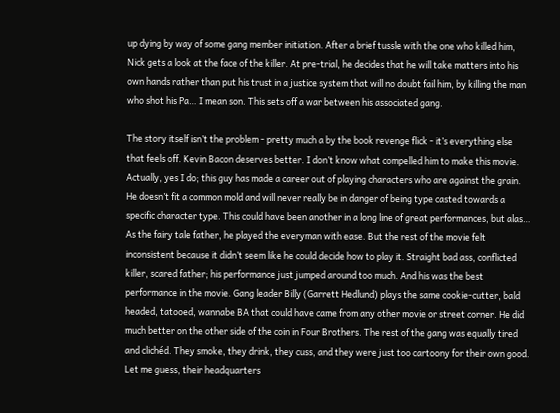up dying by way of some gang member initiation. After a brief tussle with the one who killed him, Nick gets a look at the face of the killer. At pre-trial, he decides that he will take matters into his own hands rather than put his trust in a justice system that will no doubt fail him, by killing the man who shot his Pa… I mean son. This sets off a war between his associated gang.

The story itself isn’t the problem - pretty much a by the book revenge flick - it’s everything else that feels off. Kevin Bacon deserves better. I don’t know what compelled him to make this movie. Actually, yes I do; this guy has made a career out of playing characters who are against the grain. He doesn’t fit a common mold and will never really be in danger of being type casted towards a specific character type. This could have been another in a long line of great performances, but alas… As the fairy tale father, he played the everyman with ease. But the rest of the movie felt inconsistent because it didn’t seem like he could decide how to play it. Straight bad ass, conflicted killer, scared father; his performance just jumped around too much. And his was the best performance in the movie. Gang leader Billy (Garrett Hedlund) plays the same cookie-cutter, bald headed, tatooed, wannabe BA that could have came from any other movie or street corner. He did much better on the other side of the coin in Four Brothers. The rest of the gang was equally tired and clichéd. They smoke, they drink, they cuss, and they were just too cartoony for their own good. Let me guess, their headquarters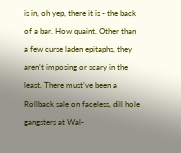is in, oh yep, there it is - the back of a bar. How quaint. Other than a few curse laden epitaphs, they aren’t imposing or scary in the least. There must’ve been a Rollback sale on faceless, dill hole gangsters at Wal-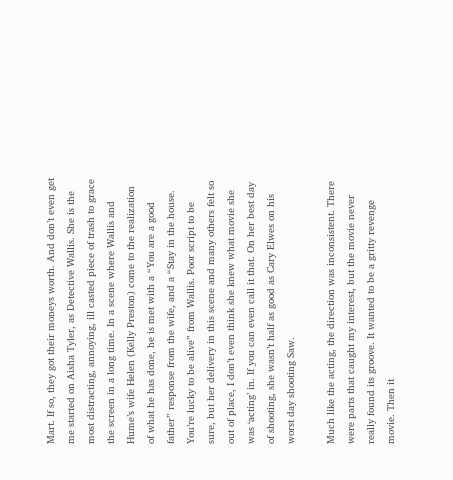Mart. If so, they got their moneys worth. And don’t even get me started on Aisha Tyler, as Detective Wallis. She is the most distracting, annoying, ill casted piece of trash to grace the screen in a long time. In a scene where Wallis and Hume’s wife Helen (Kelly Preston) come to the realization of what he has done, he is met with a “You are a good father” response from the wife, and a “Stay in the house. You’re lucky to be alive” from Wallis. Poor script to be sure, but her delivery in this scene and many others felt so out of place, I don’t even think she knew what movie she was ‘acting’ in. If you can even call it that. On her best day of shooting, she wasn’t half as good as Cary Elwes on his worst day shooting Saw.

Much like the acting, the direction was inconsistent. There were parts that caught my interest, but the movie never really found its groove. It wanted to be a gritty revenge movie. Then it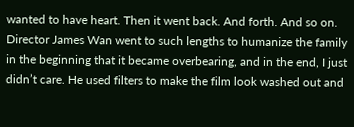wanted to have heart. Then it went back. And forth. And so on. Director James Wan went to such lengths to humanize the family in the beginning that it became overbearing, and in the end, I just didn’t care. He used filters to make the film look washed out and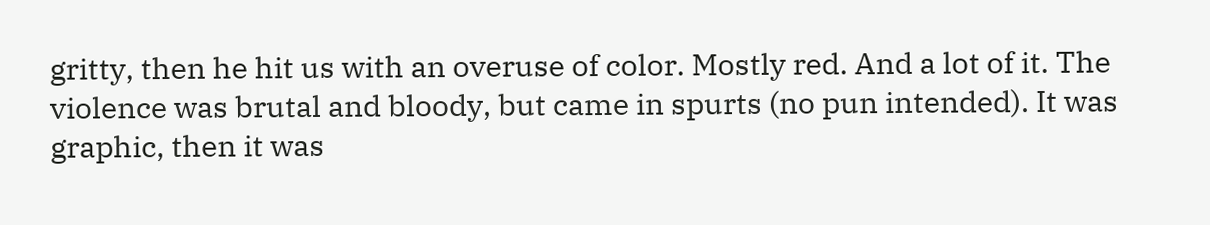gritty, then he hit us with an overuse of color. Mostly red. And a lot of it. The violence was brutal and bloody, but came in spurts (no pun intended). It was graphic, then it was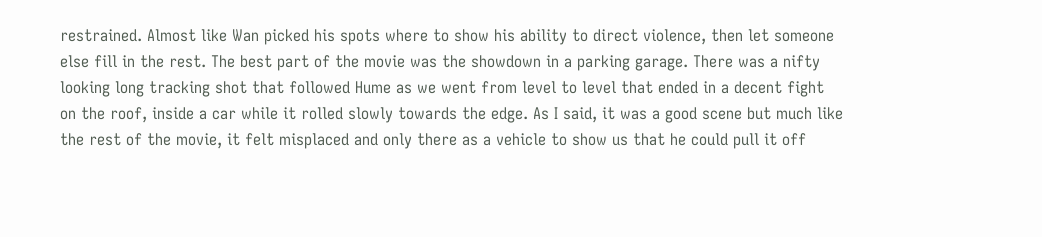restrained. Almost like Wan picked his spots where to show his ability to direct violence, then let someone else fill in the rest. The best part of the movie was the showdown in a parking garage. There was a nifty looking long tracking shot that followed Hume as we went from level to level that ended in a decent fight on the roof, inside a car while it rolled slowly towards the edge. As I said, it was a good scene but much like the rest of the movie, it felt misplaced and only there as a vehicle to show us that he could pull it off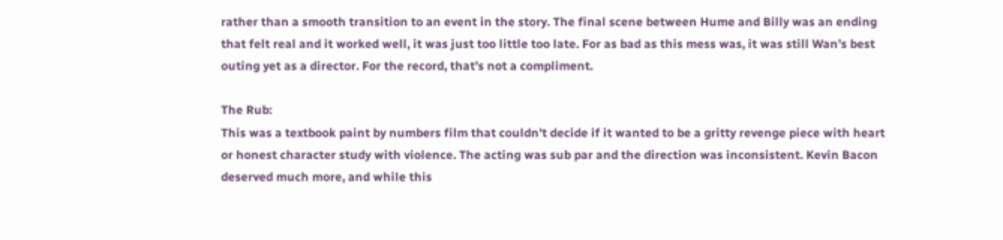rather than a smooth transition to an event in the story. The final scene between Hume and Billy was an ending that felt real and it worked well, it was just too little too late. For as bad as this mess was, it was still Wan’s best outing yet as a director. For the record, that’s not a compliment.

The Rub:
This was a textbook paint by numbers film that couldn’t decide if it wanted to be a gritty revenge piece with heart or honest character study with violence. The acting was sub par and the direction was inconsistent. Kevin Bacon deserved much more, and while this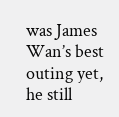was James Wan’s best outing yet, he still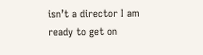isn’t a director I am ready to get on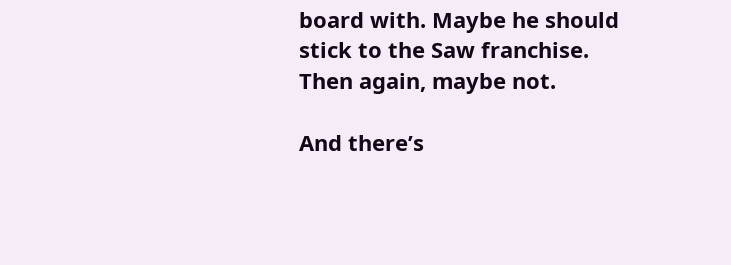board with. Maybe he should stick to the Saw franchise. Then again, maybe not.

And there’s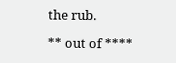the rub.

** out of ****